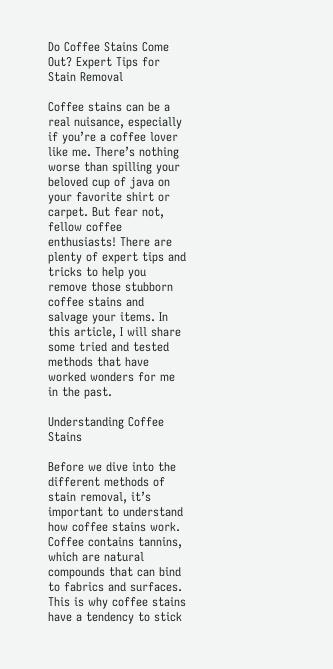Do Coffee Stains Come Out? Expert Tips for Stain Removal

Coffee stains can be a real nuisance, especially if you’re a coffee lover like me. There’s nothing worse than spilling your beloved cup of java on your favorite shirt or carpet. But fear not, fellow coffee enthusiasts! There are plenty of expert tips and tricks to help you remove those stubborn coffee stains and salvage your items. In this article, I will share some tried and tested methods that have worked wonders for me in the past.

Understanding Coffee Stains

Before we dive into the different methods of stain removal, it’s important to understand how coffee stains work. Coffee contains tannins, which are natural compounds that can bind to fabrics and surfaces. This is why coffee stains have a tendency to stick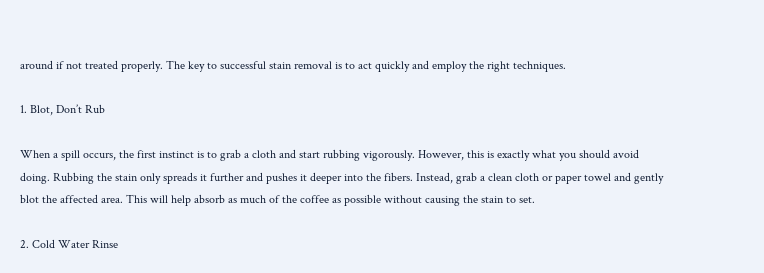around if not treated properly. The key to successful stain removal is to act quickly and employ the right techniques.

1. Blot, Don’t Rub

When a spill occurs, the first instinct is to grab a cloth and start rubbing vigorously. However, this is exactly what you should avoid doing. Rubbing the stain only spreads it further and pushes it deeper into the fibers. Instead, grab a clean cloth or paper towel and gently blot the affected area. This will help absorb as much of the coffee as possible without causing the stain to set.

2. Cold Water Rinse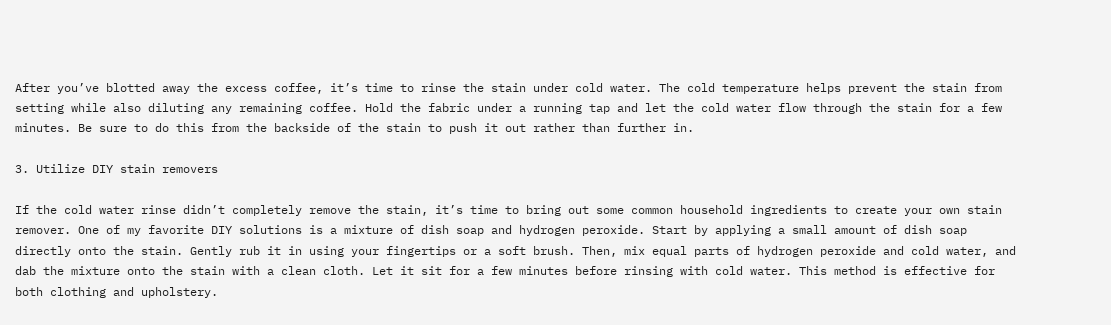After you’ve blotted away the excess coffee, it’s time to rinse the stain under cold water. The cold temperature helps prevent the stain from setting while also diluting any remaining coffee. Hold the fabric under a running tap and let the cold water flow through the stain for a few minutes. Be sure to do this from the backside of the stain to push it out rather than further in.

3. Utilize DIY stain removers

If the cold water rinse didn’t completely remove the stain, it’s time to bring out some common household ingredients to create your own stain remover. One of my favorite DIY solutions is a mixture of dish soap and hydrogen peroxide. Start by applying a small amount of dish soap directly onto the stain. Gently rub it in using your fingertips or a soft brush. Then, mix equal parts of hydrogen peroxide and cold water, and dab the mixture onto the stain with a clean cloth. Let it sit for a few minutes before rinsing with cold water. This method is effective for both clothing and upholstery.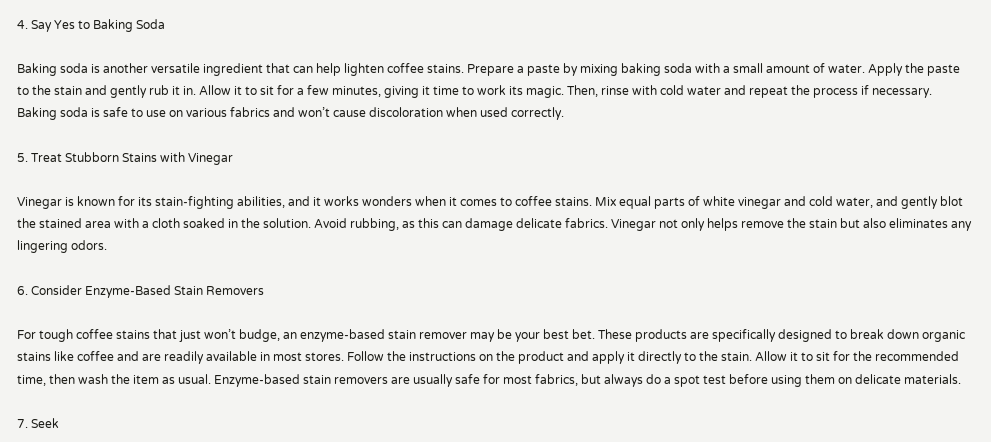4. Say Yes to Baking Soda

Baking soda is another versatile ingredient that can help lighten coffee stains. Prepare a paste by mixing baking soda with a small amount of water. Apply the paste to the stain and gently rub it in. Allow it to sit for a few minutes, giving it time to work its magic. Then, rinse with cold water and repeat the process if necessary. Baking soda is safe to use on various fabrics and won’t cause discoloration when used correctly.

5. Treat Stubborn Stains with Vinegar

Vinegar is known for its stain-fighting abilities, and it works wonders when it comes to coffee stains. Mix equal parts of white vinegar and cold water, and gently blot the stained area with a cloth soaked in the solution. Avoid rubbing, as this can damage delicate fabrics. Vinegar not only helps remove the stain but also eliminates any lingering odors.

6. Consider Enzyme-Based Stain Removers

For tough coffee stains that just won’t budge, an enzyme-based stain remover may be your best bet. These products are specifically designed to break down organic stains like coffee and are readily available in most stores. Follow the instructions on the product and apply it directly to the stain. Allow it to sit for the recommended time, then wash the item as usual. Enzyme-based stain removers are usually safe for most fabrics, but always do a spot test before using them on delicate materials.

7. Seek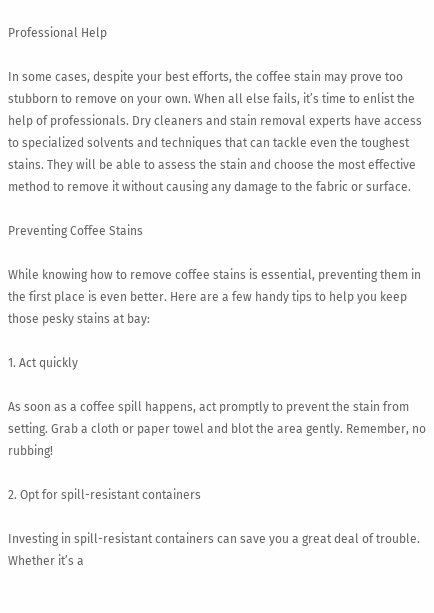Professional Help

In some cases, despite your best efforts, the coffee stain may prove too stubborn to remove on your own. When all else fails, it’s time to enlist the help of professionals. Dry cleaners and stain removal experts have access to specialized solvents and techniques that can tackle even the toughest stains. They will be able to assess the stain and choose the most effective method to remove it without causing any damage to the fabric or surface.

Preventing Coffee Stains

While knowing how to remove coffee stains is essential, preventing them in the first place is even better. Here are a few handy tips to help you keep those pesky stains at bay:

1. Act quickly

As soon as a coffee spill happens, act promptly to prevent the stain from setting. Grab a cloth or paper towel and blot the area gently. Remember, no rubbing!

2. Opt for spill-resistant containers

Investing in spill-resistant containers can save you a great deal of trouble. Whether it’s a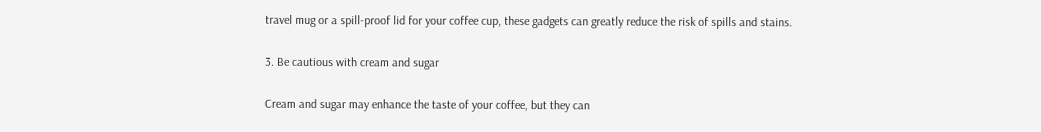travel mug or a spill-proof lid for your coffee cup, these gadgets can greatly reduce the risk of spills and stains.

3. Be cautious with cream and sugar

Cream and sugar may enhance the taste of your coffee, but they can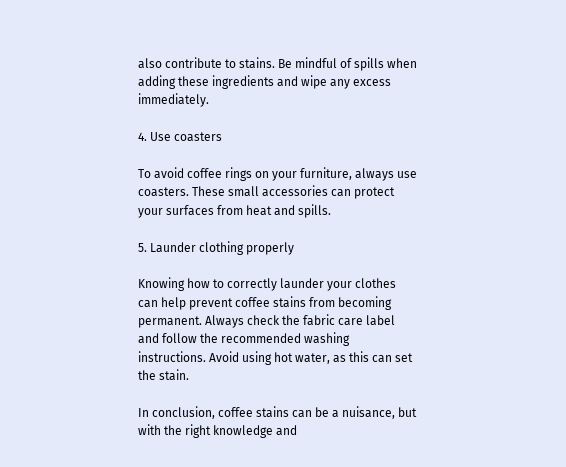also contribute to stains. Be mindful of spills when adding these ingredients and wipe any excess immediately.

4. Use coasters

To avoid coffee rings on your furniture, always use coasters. These small accessories can protect your surfaces from heat and spills.

5. Launder clothing properly

Knowing how to correctly launder your clothes can help prevent coffee stains from becoming permanent. Always check the fabric care label and follow the recommended washing instructions. Avoid using hot water, as this can set the stain.

In conclusion, coffee stains can be a nuisance, but with the right knowledge and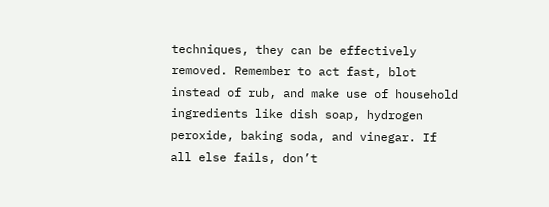techniques, they can be effectively removed. Remember to act fast, blot instead of rub, and make use of household ingredients like dish soap, hydrogen peroxide, baking soda, and vinegar. If all else fails, don’t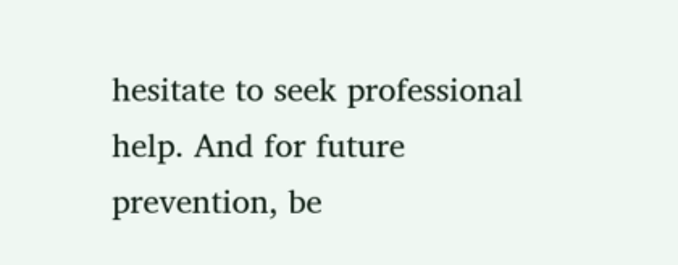hesitate to seek professional help. And for future prevention, be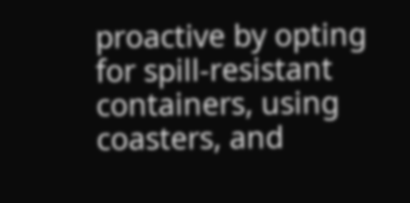proactive by opting for spill-resistant containers, using coasters, and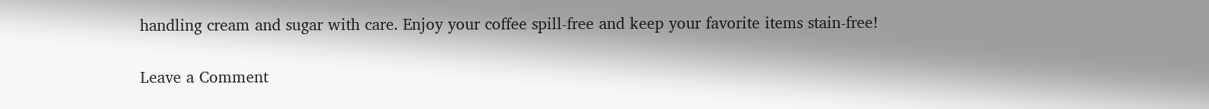handling cream and sugar with care. Enjoy your coffee spill-free and keep your favorite items stain-free!

Leave a Comment